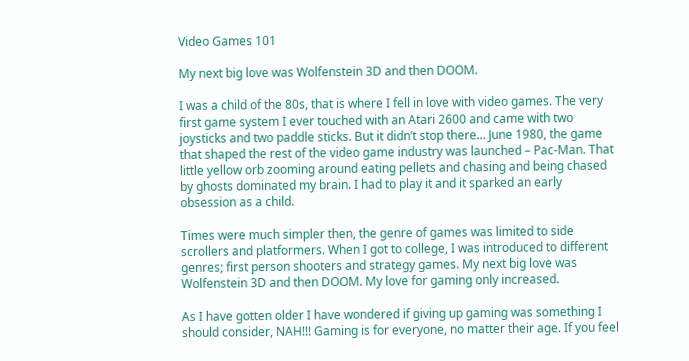Video Games 101

My next big love was Wolfenstein 3D and then DOOM.

I was a child of the 80s, that is where I fell in love with video games. The very first game system I ever touched with an Atari 2600 and came with two joysticks and two paddle sticks. But it didn’t stop there… June 1980, the game that shaped the rest of the video game industry was launched – Pac-Man. That little yellow orb zooming around eating pellets and chasing and being chased by ghosts dominated my brain. I had to play it and it sparked an early obsession as a child.

Times were much simpler then, the genre of games was limited to side scrollers and platformers. When I got to college, I was introduced to different genres; first person shooters and strategy games. My next big love was Wolfenstein 3D and then DOOM. My love for gaming only increased.

As I have gotten older I have wondered if giving up gaming was something I should consider, NAH!!! Gaming is for everyone, no matter their age. If you feel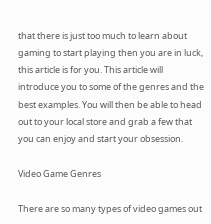that there is just too much to learn about gaming to start playing then you are in luck, this article is for you. This article will introduce you to some of the genres and the best examples. You will then be able to head out to your local store and grab a few that you can enjoy and start your obsession.

Video Game Genres

There are so many types of video games out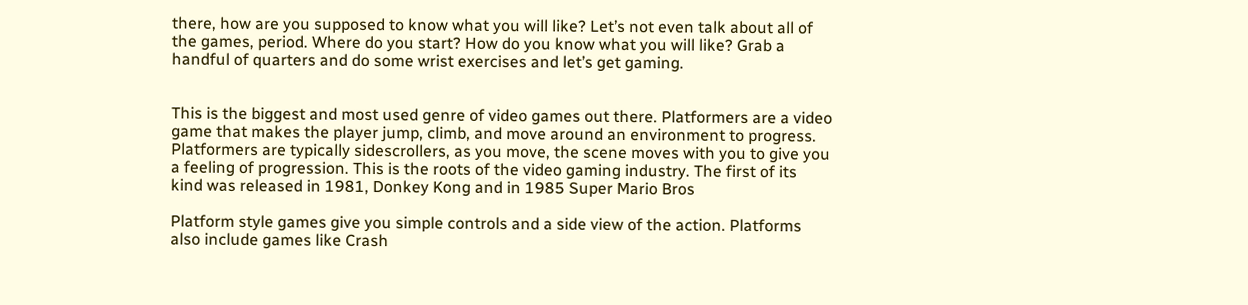there, how are you supposed to know what you will like? Let’s not even talk about all of the games, period. Where do you start? How do you know what you will like? Grab a handful of quarters and do some wrist exercises and let’s get gaming.


This is the biggest and most used genre of video games out there. Platformers are a video game that makes the player jump, climb, and move around an environment to progress. Platformers are typically sidescrollers, as you move, the scene moves with you to give you a feeling of progression. This is the roots of the video gaming industry. The first of its kind was released in 1981, Donkey Kong and in 1985 Super Mario Bros

Platform style games give you simple controls and a side view of the action. Platforms also include games like Crash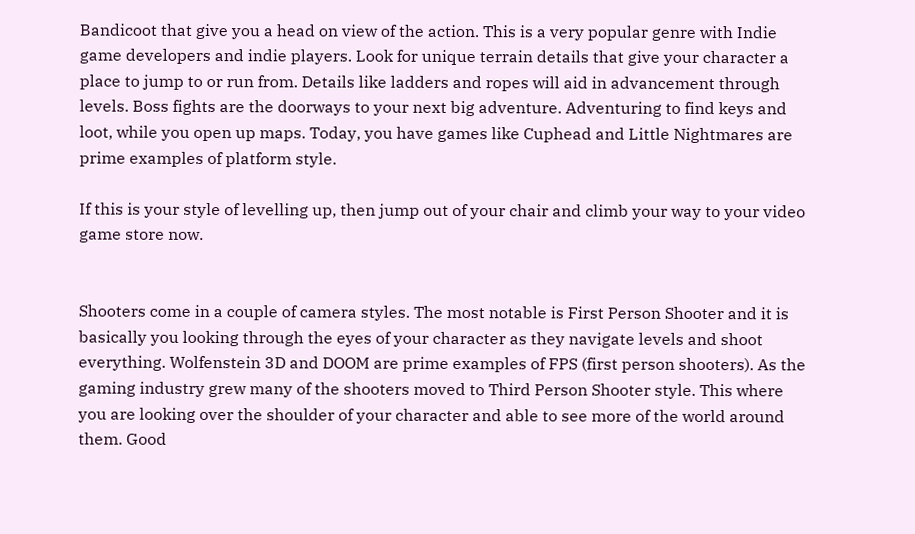Bandicoot that give you a head on view of the action. This is a very popular genre with Indie game developers and indie players. Look for unique terrain details that give your character a place to jump to or run from. Details like ladders and ropes will aid in advancement through levels. Boss fights are the doorways to your next big adventure. Adventuring to find keys and loot, while you open up maps. Today, you have games like Cuphead and Little Nightmares are prime examples of platform style.

If this is your style of levelling up, then jump out of your chair and climb your way to your video game store now.


Shooters come in a couple of camera styles. The most notable is First Person Shooter and it is basically you looking through the eyes of your character as they navigate levels and shoot everything. Wolfenstein 3D and DOOM are prime examples of FPS (first person shooters). As the gaming industry grew many of the shooters moved to Third Person Shooter style. This where you are looking over the shoulder of your character and able to see more of the world around them. Good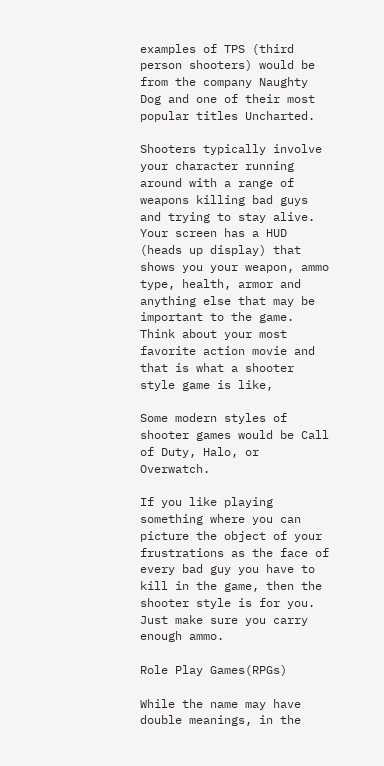examples of TPS (third person shooters) would be from the company Naughty Dog and one of their most popular titles Uncharted.

Shooters typically involve your character running around with a range of weapons killing bad guys and trying to stay alive. Your screen has a HUD (heads up display) that shows you your weapon, ammo type, health, armor and anything else that may be important to the game. Think about your most favorite action movie and that is what a shooter style game is like,

Some modern styles of shooter games would be Call of Duty, Halo, or Overwatch.

If you like playing something where you can picture the object of your frustrations as the face of every bad guy you have to kill in the game, then the shooter style is for you. Just make sure you carry enough ammo.

Role Play Games(RPGs)

While the name may have double meanings, in the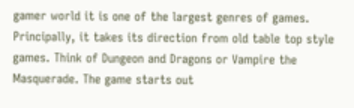gamer world it is one of the largest genres of games. Principally, it takes its direction from old table top style games. Think of Dungeon and Dragons or Vampire the Masquerade. The game starts out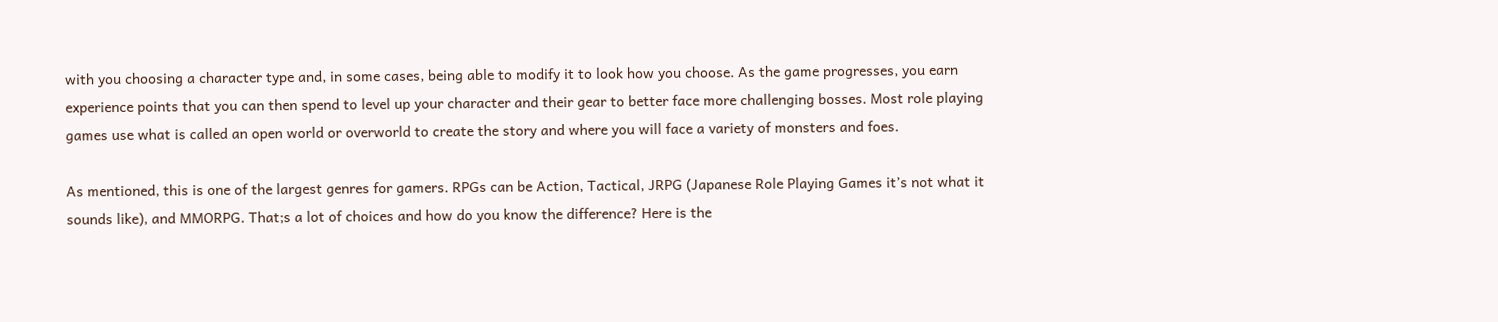with you choosing a character type and, in some cases, being able to modify it to look how you choose. As the game progresses, you earn experience points that you can then spend to level up your character and their gear to better face more challenging bosses. Most role playing games use what is called an open world or overworld to create the story and where you will face a variety of monsters and foes.

As mentioned, this is one of the largest genres for gamers. RPGs can be Action, Tactical, JRPG (Japanese Role Playing Games it’s not what it sounds like), and MMORPG. That;s a lot of choices and how do you know the difference? Here is the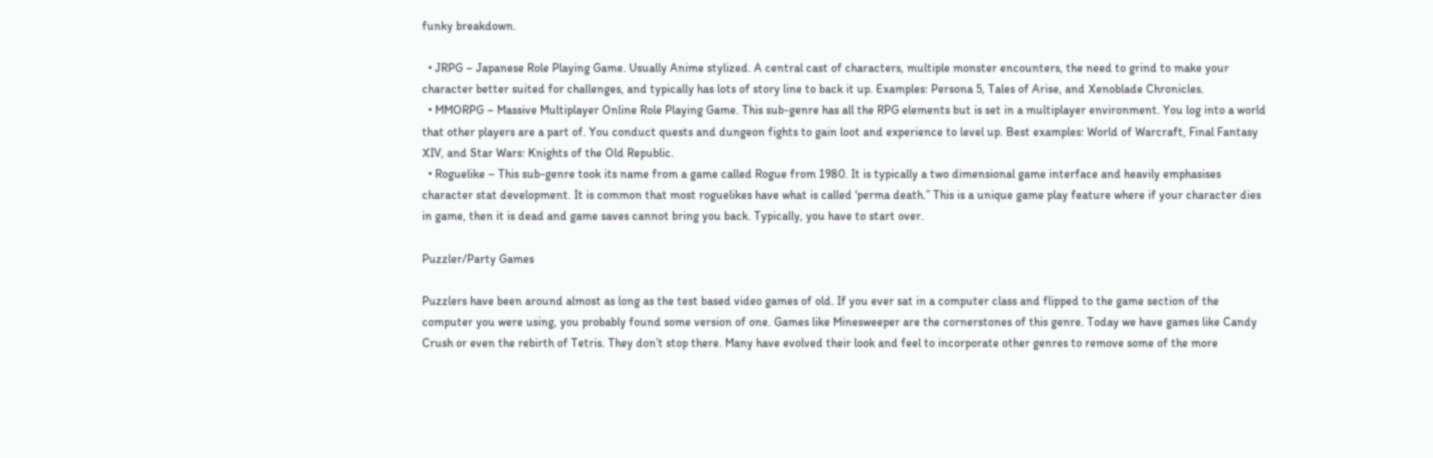funky breakdown.

  • JRPG – Japanese Role Playing Game. Usually Anime stylized. A central cast of characters, multiple monster encounters, the need to grind to make your character better suited for challenges, and typically has lots of story line to back it up. Examples: Persona 5, Tales of Arise, and Xenoblade Chronicles.
  • MMORPG – Massive Multiplayer Online Role Playing Game. This sub-genre has all the RPG elements but is set in a multiplayer environment. You log into a world that other players are a part of. You conduct quests and dungeon fights to gain loot and experience to level up. Best examples: World of Warcraft, Final Fantasy XIV, and Star Wars: Knights of the Old Republic.
  • Roguelike – This sub-genre took its name from a game called Rogue from 1980. It is typically a two dimensional game interface and heavily emphasises character stat development. It is common that most roguelikes have what is called ‘perma death.” This is a unique game play feature where if your character dies in game, then it is dead and game saves cannot bring you back. Typically, you have to start over.

Puzzler/Party Games

Puzzlers have been around almost as long as the test based video games of old. If you ever sat in a computer class and flipped to the game section of the computer you were using, you probably found some version of one. Games like Minesweeper are the cornerstones of this genre. Today we have games like Candy Crush or even the rebirth of Tetris. They don’t stop there. Many have evolved their look and feel to incorporate other genres to remove some of the more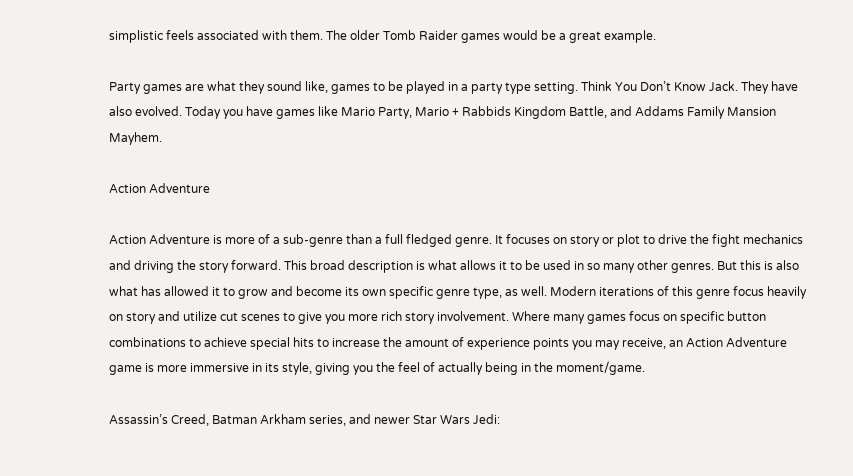simplistic feels associated with them. The older Tomb Raider games would be a great example.

Party games are what they sound like, games to be played in a party type setting. Think You Don’t Know Jack. They have also evolved. Today you have games like Mario Party, Mario + Rabbids Kingdom Battle, and Addams Family Mansion Mayhem.

Action Adventure

Action Adventure is more of a sub-genre than a full fledged genre. It focuses on story or plot to drive the fight mechanics and driving the story forward. This broad description is what allows it to be used in so many other genres. But this is also what has allowed it to grow and become its own specific genre type, as well. Modern iterations of this genre focus heavily on story and utilize cut scenes to give you more rich story involvement. Where many games focus on specific button combinations to achieve special hits to increase the amount of experience points you may receive, an Action Adventure game is more immersive in its style, giving you the feel of actually being in the moment/game.

Assassin’s Creed, Batman Arkham series, and newer Star Wars Jedi: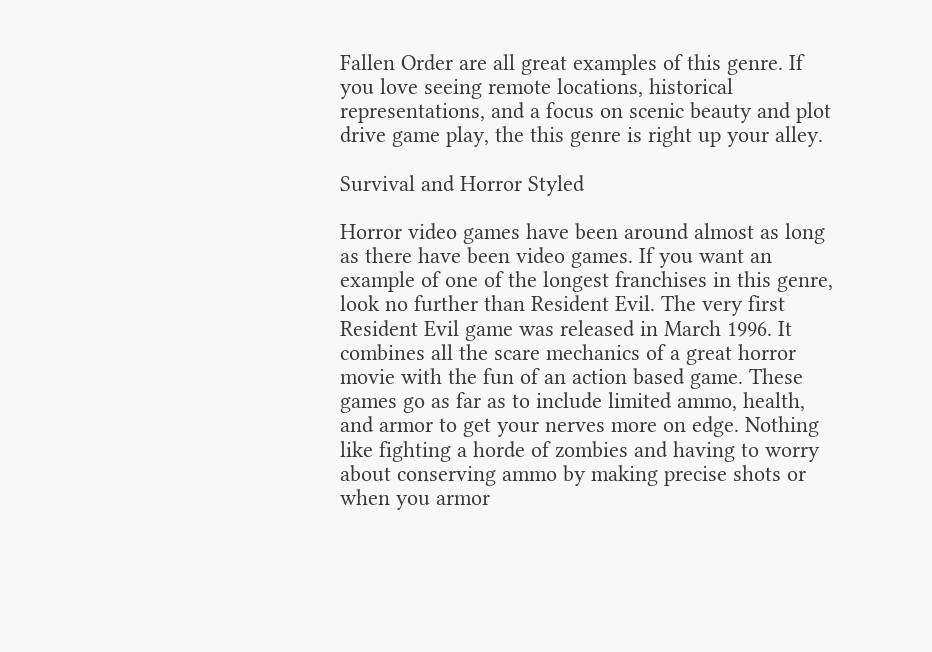Fallen Order are all great examples of this genre. If you love seeing remote locations, historical representations, and a focus on scenic beauty and plot drive game play, the this genre is right up your alley.

Survival and Horror Styled

Horror video games have been around almost as long as there have been video games. If you want an example of one of the longest franchises in this genre, look no further than Resident Evil. The very first Resident Evil game was released in March 1996. It combines all the scare mechanics of a great horror movie with the fun of an action based game. These games go as far as to include limited ammo, health, and armor to get your nerves more on edge. Nothing like fighting a horde of zombies and having to worry about conserving ammo by making precise shots or when you armor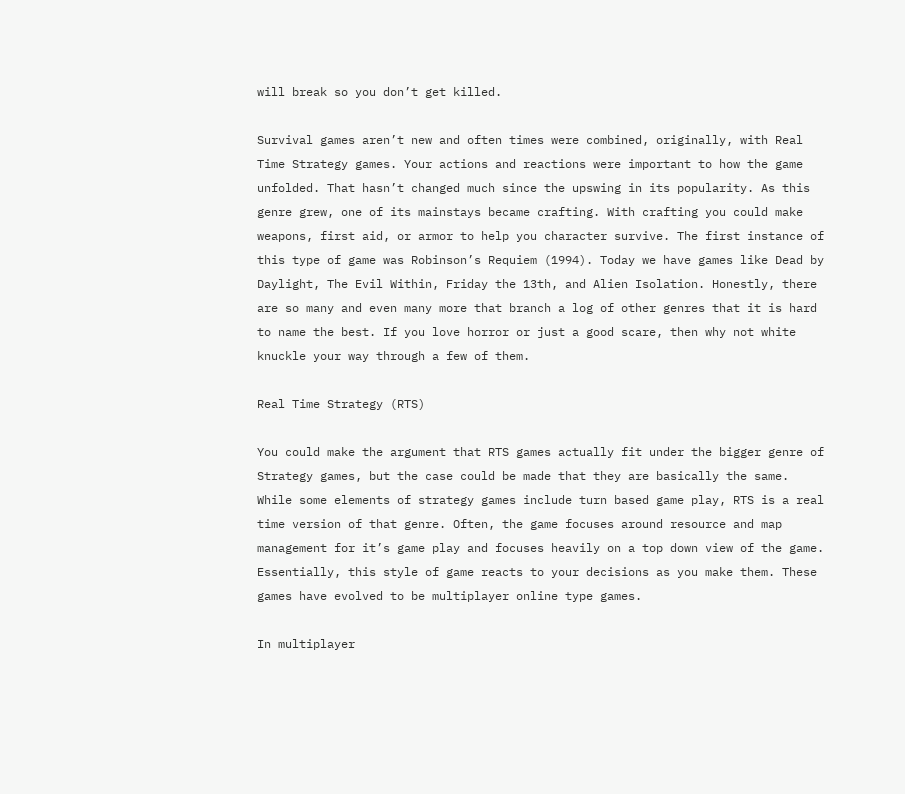will break so you don’t get killed.

Survival games aren’t new and often times were combined, originally, with Real Time Strategy games. Your actions and reactions were important to how the game unfolded. That hasn’t changed much since the upswing in its popularity. As this genre grew, one of its mainstays became crafting. With crafting you could make weapons, first aid, or armor to help you character survive. The first instance of this type of game was Robinson’s Requiem (1994). Today we have games like Dead by Daylight, The Evil Within, Friday the 13th, and Alien Isolation. Honestly, there are so many and even many more that branch a log of other genres that it is hard to name the best. If you love horror or just a good scare, then why not white knuckle your way through a few of them.

Real Time Strategy (RTS)

You could make the argument that RTS games actually fit under the bigger genre of Strategy games, but the case could be made that they are basically the same. While some elements of strategy games include turn based game play, RTS is a real time version of that genre. Often, the game focuses around resource and map management for it’s game play and focuses heavily on a top down view of the game. Essentially, this style of game reacts to your decisions as you make them. These games have evolved to be multiplayer online type games.

In multiplayer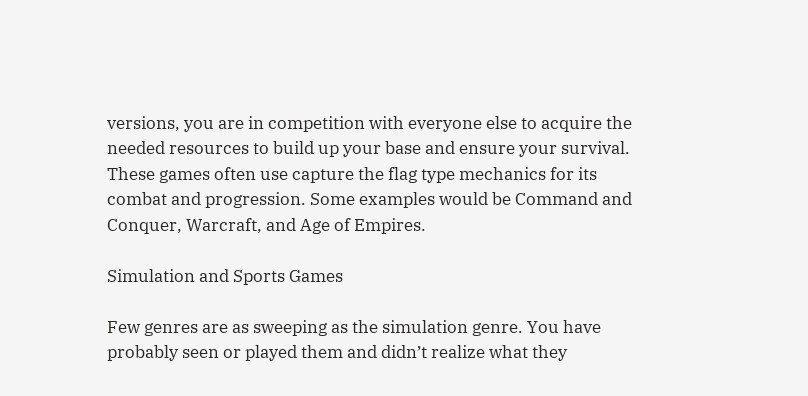versions, you are in competition with everyone else to acquire the needed resources to build up your base and ensure your survival. These games often use capture the flag type mechanics for its combat and progression. Some examples would be Command and Conquer, Warcraft, and Age of Empires.

Simulation and Sports Games

Few genres are as sweeping as the simulation genre. You have probably seen or played them and didn’t realize what they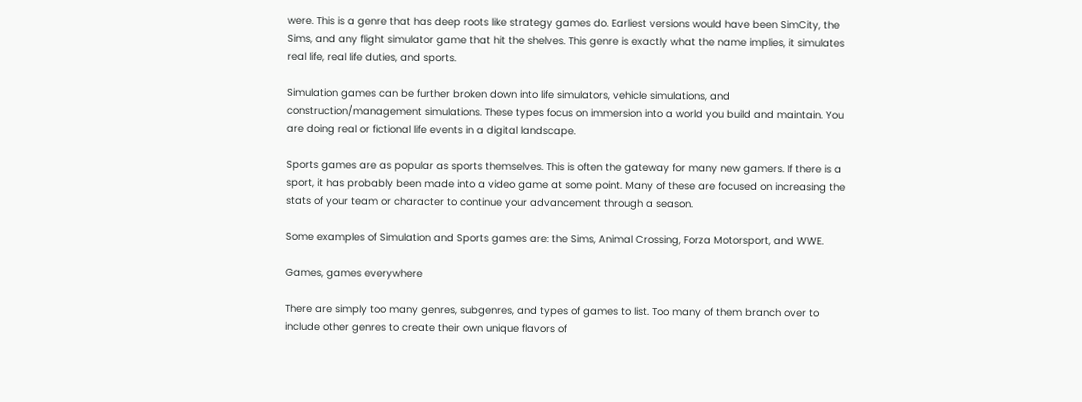were. This is a genre that has deep roots like strategy games do. Earliest versions would have been SimCity, the Sims, and any flight simulator game that hit the shelves. This genre is exactly what the name implies, it simulates real life, real life duties, and sports.

Simulation games can be further broken down into life simulators, vehicle simulations, and construction/management simulations. These types focus on immersion into a world you build and maintain. You are doing real or fictional life events in a digital landscape.

Sports games are as popular as sports themselves. This is often the gateway for many new gamers. If there is a sport, it has probably been made into a video game at some point. Many of these are focused on increasing the stats of your team or character to continue your advancement through a season.

Some examples of Simulation and Sports games are: the Sims, Animal Crossing, Forza Motorsport, and WWE.

Games, games everywhere

There are simply too many genres, subgenres, and types of games to list. Too many of them branch over to include other genres to create their own unique flavors of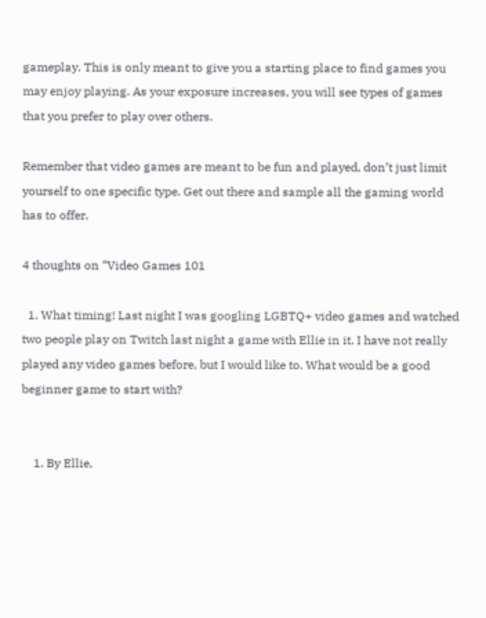gameplay. This is only meant to give you a starting place to find games you may enjoy playing. As your exposure increases, you will see types of games that you prefer to play over others.

Remember that video games are meant to be fun and played, don’t just limit yourself to one specific type. Get out there and sample all the gaming world has to offer.

4 thoughts on “Video Games 101

  1. What timing! Last night I was googling LGBTQ+ video games and watched two people play on Twitch last night a game with Ellie in it. I have not really played any video games before, but I would like to. What would be a good beginner game to start with?


    1. By Ellie,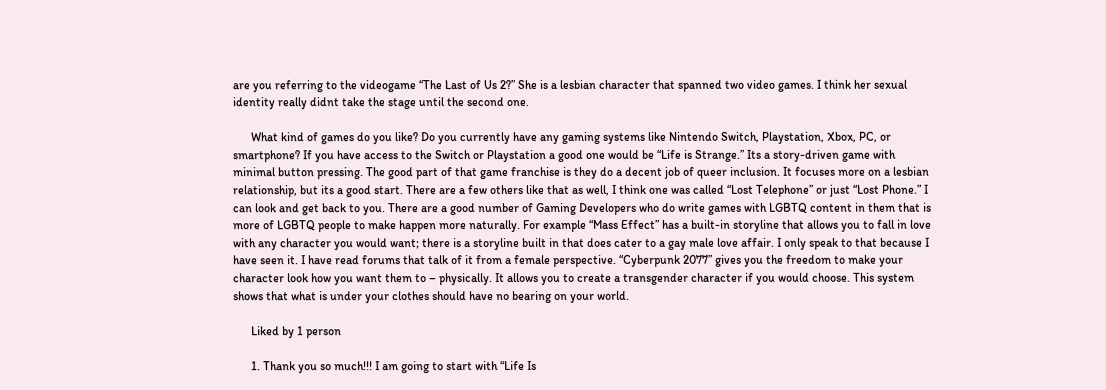are you referring to the videogame “The Last of Us 2?” She is a lesbian character that spanned two video games. I think her sexual identity really didnt take the stage until the second one.

      What kind of games do you like? Do you currently have any gaming systems like Nintendo Switch, Playstation, Xbox, PC, or smartphone? If you have access to the Switch or Playstation a good one would be “Life is Strange.” Its a story-driven game with minimal button pressing. The good part of that game franchise is they do a decent job of queer inclusion. It focuses more on a lesbian relationship, but its a good start. There are a few others like that as well, I think one was called “Lost Telephone” or just “Lost Phone.” I can look and get back to you. There are a good number of Gaming Developers who do write games with LGBTQ content in them that is more of LGBTQ people to make happen more naturally. For example “Mass Effect” has a built-in storyline that allows you to fall in love with any character you would want; there is a storyline built in that does cater to a gay male love affair. I only speak to that because I have seen it. I have read forums that talk of it from a female perspective. “Cyberpunk 2077” gives you the freedom to make your character look how you want them to – physically. It allows you to create a transgender character if you would choose. This system shows that what is under your clothes should have no bearing on your world.

      Liked by 1 person

      1. Thank you so much!!! I am going to start with “Life Is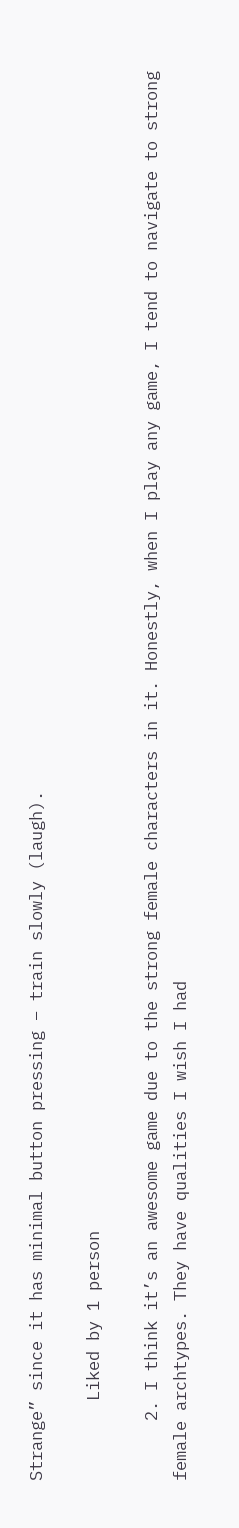Strange” since it has minimal button pressing – train slowly (laugh).

        Liked by 1 person

      2. I think it’s an awesome game due to the strong female characters in it. Honestly, when I play any game, I tend to navigate to strong female archtypes. They have qualities I wish I had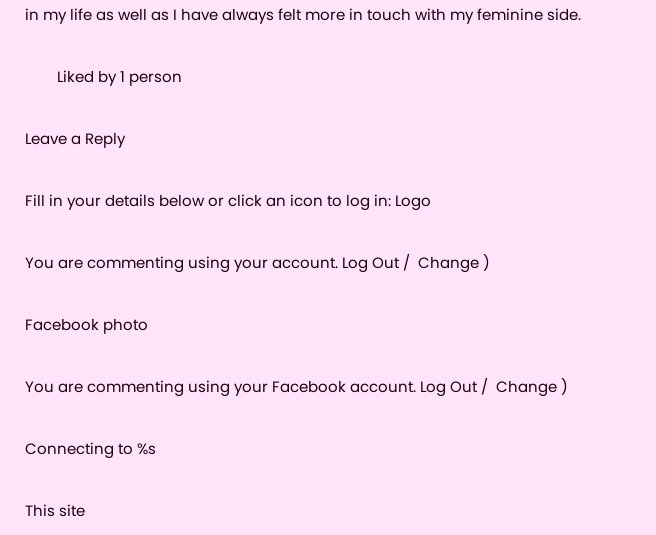in my life as well as I have always felt more in touch with my feminine side.

        Liked by 1 person

Leave a Reply

Fill in your details below or click an icon to log in: Logo

You are commenting using your account. Log Out /  Change )

Facebook photo

You are commenting using your Facebook account. Log Out /  Change )

Connecting to %s

This site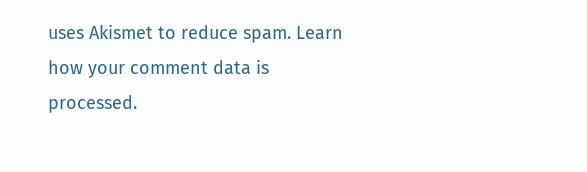uses Akismet to reduce spam. Learn how your comment data is processed.